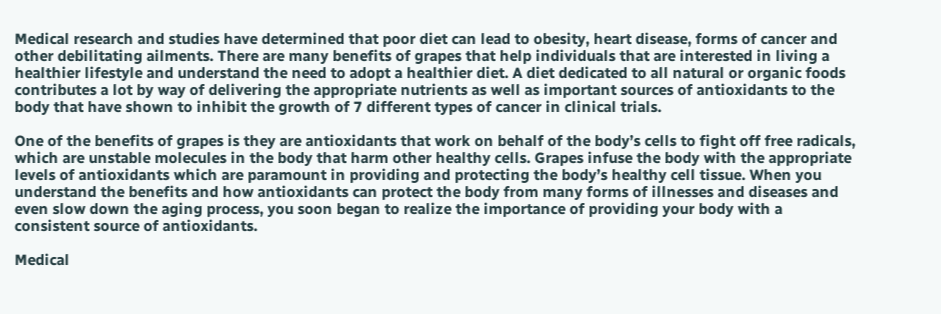Medical research and studies have determined that poor diet can lead to obesity, heart disease, forms of cancer and other debilitating ailments. There are many benefits of grapes that help individuals that are interested in living a healthier lifestyle and understand the need to adopt a healthier diet. A diet dedicated to all natural or organic foods contributes a lot by way of delivering the appropriate nutrients as well as important sources of antioxidants to the body that have shown to inhibit the growth of 7 different types of cancer in clinical trials.

One of the benefits of grapes is they are antioxidants that work on behalf of the body’s cells to fight off free radicals, which are unstable molecules in the body that harm other healthy cells. Grapes infuse the body with the appropriate levels of antioxidants which are paramount in providing and protecting the body’s healthy cell tissue. When you understand the benefits and how antioxidants can protect the body from many forms of illnesses and diseases and even slow down the aging process, you soon began to realize the importance of providing your body with a consistent source of antioxidants.

Medical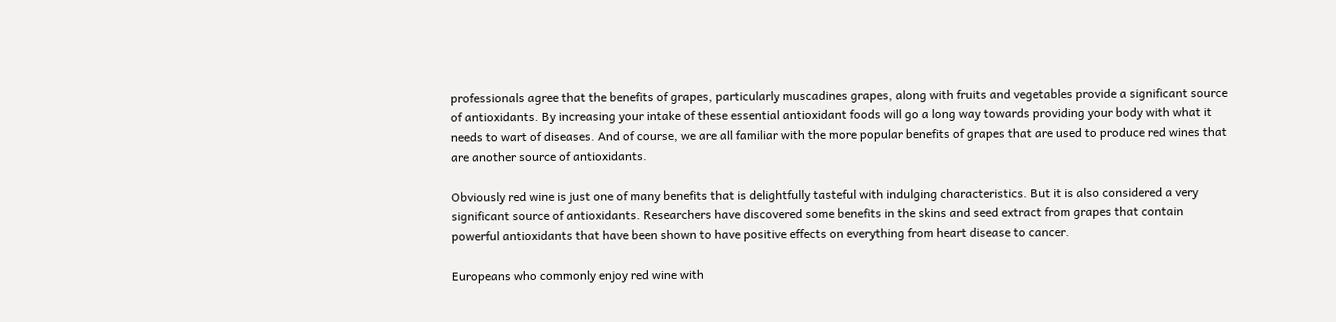professionals agree that the benefits of grapes, particularly muscadines grapes, along with fruits and vegetables provide a significant source of antioxidants. By increasing your intake of these essential antioxidant foods will go a long way towards providing your body with what it needs to wart of diseases. And of course, we are all familiar with the more popular benefits of grapes that are used to produce red wines that are another source of antioxidants.

Obviously red wine is just one of many benefits that is delightfully tasteful with indulging characteristics. But it is also considered a very significant source of antioxidants. Researchers have discovered some benefits in the skins and seed extract from grapes that contain powerful antioxidants that have been shown to have positive effects on everything from heart disease to cancer.

Europeans who commonly enjoy red wine with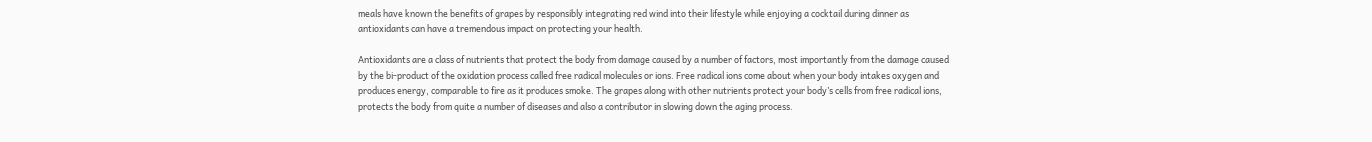meals have known the benefits of grapes by responsibly integrating red wind into their lifestyle while enjoying a cocktail during dinner as antioxidants can have a tremendous impact on protecting your health.

Antioxidants are a class of nutrients that protect the body from damage caused by a number of factors, most importantly from the damage caused by the bi-product of the oxidation process called free radical molecules or ions. Free radical ions come about when your body intakes oxygen and produces energy, comparable to fire as it produces smoke. The grapes along with other nutrients protect your body’s cells from free radical ions, protects the body from quite a number of diseases and also a contributor in slowing down the aging process.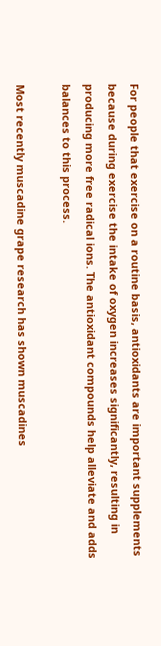For people that exercise on a routine basis, antioxidants are important supplements because during exercise the intake of oxygen increases significantly, resulting in producing more free radical ions. The antioxidant compounds help alleviate and adds balances to this process.

Most recently muscadine grape research has shown muscadines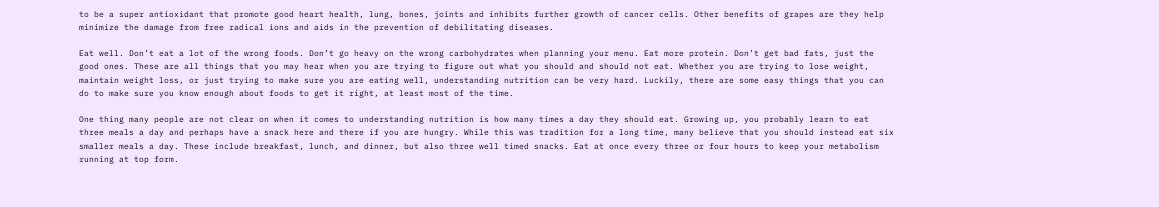to be a super antioxidant that promote good heart health, lung, bones, joints and inhibits further growth of cancer cells. Other benefits of grapes are they help minimize the damage from free radical ions and aids in the prevention of debilitating diseases.

Eat well. Don’t eat a lot of the wrong foods. Don’t go heavy on the wrong carbohydrates when planning your menu. Eat more protein. Don’t get bad fats, just the good ones. These are all things that you may hear when you are trying to figure out what you should and should not eat. Whether you are trying to lose weight, maintain weight loss, or just trying to make sure you are eating well, understanding nutrition can be very hard. Luckily, there are some easy things that you can do to make sure you know enough about foods to get it right, at least most of the time.

One thing many people are not clear on when it comes to understanding nutrition is how many times a day they should eat. Growing up, you probably learn to eat three meals a day and perhaps have a snack here and there if you are hungry. While this was tradition for a long time, many believe that you should instead eat six smaller meals a day. These include breakfast, lunch, and dinner, but also three well timed snacks. Eat at once every three or four hours to keep your metabolism running at top form.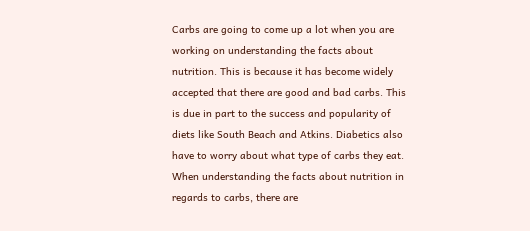Carbs are going to come up a lot when you are working on understanding the facts about nutrition. This is because it has become widely accepted that there are good and bad carbs. This is due in part to the success and popularity of diets like South Beach and Atkins. Diabetics also have to worry about what type of carbs they eat. When understanding the facts about nutrition in regards to carbs, there are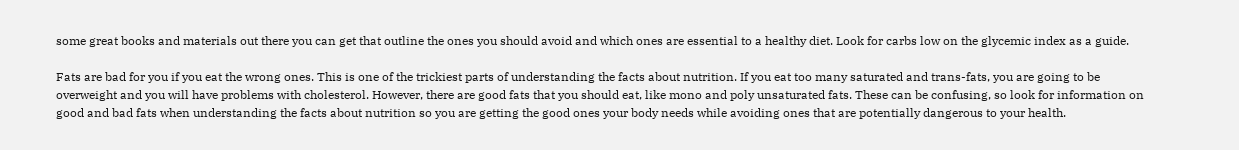some great books and materials out there you can get that outline the ones you should avoid and which ones are essential to a healthy diet. Look for carbs low on the glycemic index as a guide.

Fats are bad for you if you eat the wrong ones. This is one of the trickiest parts of understanding the facts about nutrition. If you eat too many saturated and trans-fats, you are going to be overweight and you will have problems with cholesterol. However, there are good fats that you should eat, like mono and poly unsaturated fats. These can be confusing, so look for information on good and bad fats when understanding the facts about nutrition so you are getting the good ones your body needs while avoiding ones that are potentially dangerous to your health.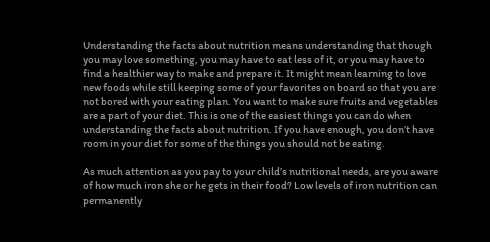Understanding the facts about nutrition means understanding that though you may love something, you may have to eat less of it, or you may have to find a healthier way to make and prepare it. It might mean learning to love new foods while still keeping some of your favorites on board so that you are not bored with your eating plan. You want to make sure fruits and vegetables are a part of your diet. This is one of the easiest things you can do when understanding the facts about nutrition. If you have enough, you don’t have room in your diet for some of the things you should not be eating.

As much attention as you pay to your child’s nutritional needs, are you aware of how much iron she or he gets in their food? Low levels of iron nutrition can permanently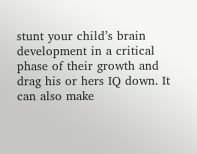stunt your child’s brain development in a critical phase of their growth and drag his or hers IQ down. It can also make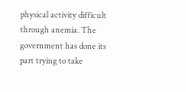physical activity difficult through anemia. The government has done its part trying to take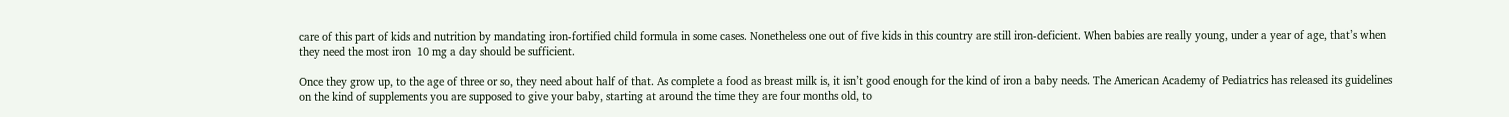care of this part of kids and nutrition by mandating iron-fortified child formula in some cases. Nonetheless one out of five kids in this country are still iron-deficient. When babies are really young, under a year of age, that’s when they need the most iron  10 mg a day should be sufficient.

Once they grow up, to the age of three or so, they need about half of that. As complete a food as breast milk is, it isn’t good enough for the kind of iron a baby needs. The American Academy of Pediatrics has released its guidelines on the kind of supplements you are supposed to give your baby, starting at around the time they are four months old, to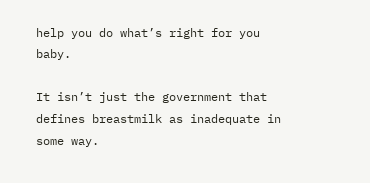help you do what’s right for you baby.

It isn’t just the government that defines breastmilk as inadequate in some way.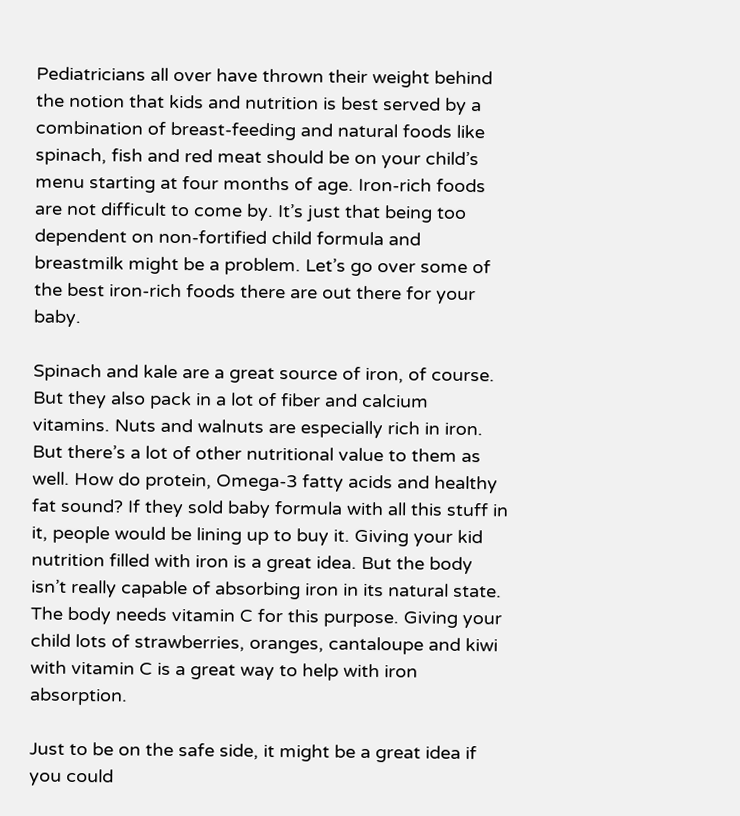Pediatricians all over have thrown their weight behind the notion that kids and nutrition is best served by a combination of breast-feeding and natural foods like spinach, fish and red meat should be on your child’s menu starting at four months of age. Iron-rich foods are not difficult to come by. It’s just that being too dependent on non-fortified child formula and breastmilk might be a problem. Let’s go over some of the best iron-rich foods there are out there for your baby.

Spinach and kale are a great source of iron, of course. But they also pack in a lot of fiber and calcium vitamins. Nuts and walnuts are especially rich in iron. But there’s a lot of other nutritional value to them as well. How do protein, Omega-3 fatty acids and healthy fat sound? If they sold baby formula with all this stuff in it, people would be lining up to buy it. Giving your kid nutrition filled with iron is a great idea. But the body isn’t really capable of absorbing iron in its natural state. The body needs vitamin C for this purpose. Giving your child lots of strawberries, oranges, cantaloupe and kiwi with vitamin C is a great way to help with iron absorption.

Just to be on the safe side, it might be a great idea if you could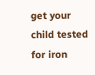get your child tested for iron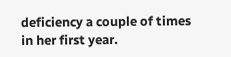deficiency a couple of times in her first year.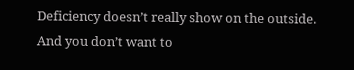Deficiency doesn’t really show on the outside. And you don’t want to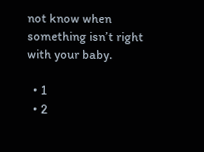not know when something isn’t right with your baby.

  • 1
  • 2